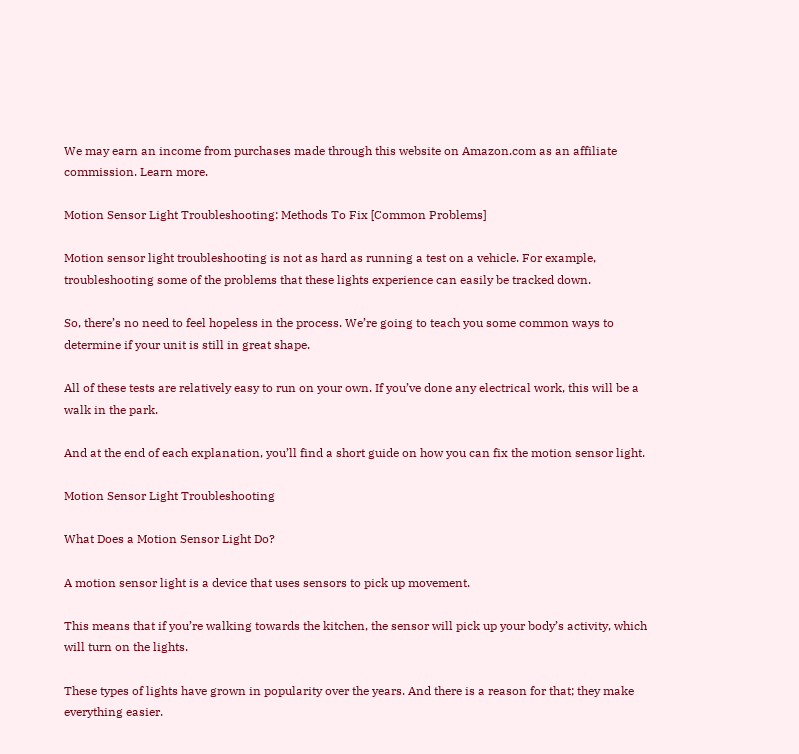We may earn an income from purchases made through this website on Amazon.com as an affiliate commission. Learn more.

Motion Sensor Light Troubleshooting: Methods To Fix [Common Problems]

Motion sensor light troubleshooting is not as hard as running a test on a vehicle. For example, troubleshooting some of the problems that these lights experience can easily be tracked down.

So, there’s no need to feel hopeless in the process. We’re going to teach you some common ways to determine if your unit is still in great shape.

All of these tests are relatively easy to run on your own. If you’ve done any electrical work, this will be a walk in the park.

And at the end of each explanation, you’ll find a short guide on how you can fix the motion sensor light.

Motion Sensor Light Troubleshooting

What Does a Motion Sensor Light Do?

A motion sensor light is a device that uses sensors to pick up movement.

This means that if you’re walking towards the kitchen, the sensor will pick up your body’s activity, which will turn on the lights.

These types of lights have grown in popularity over the years. And there is a reason for that; they make everything easier.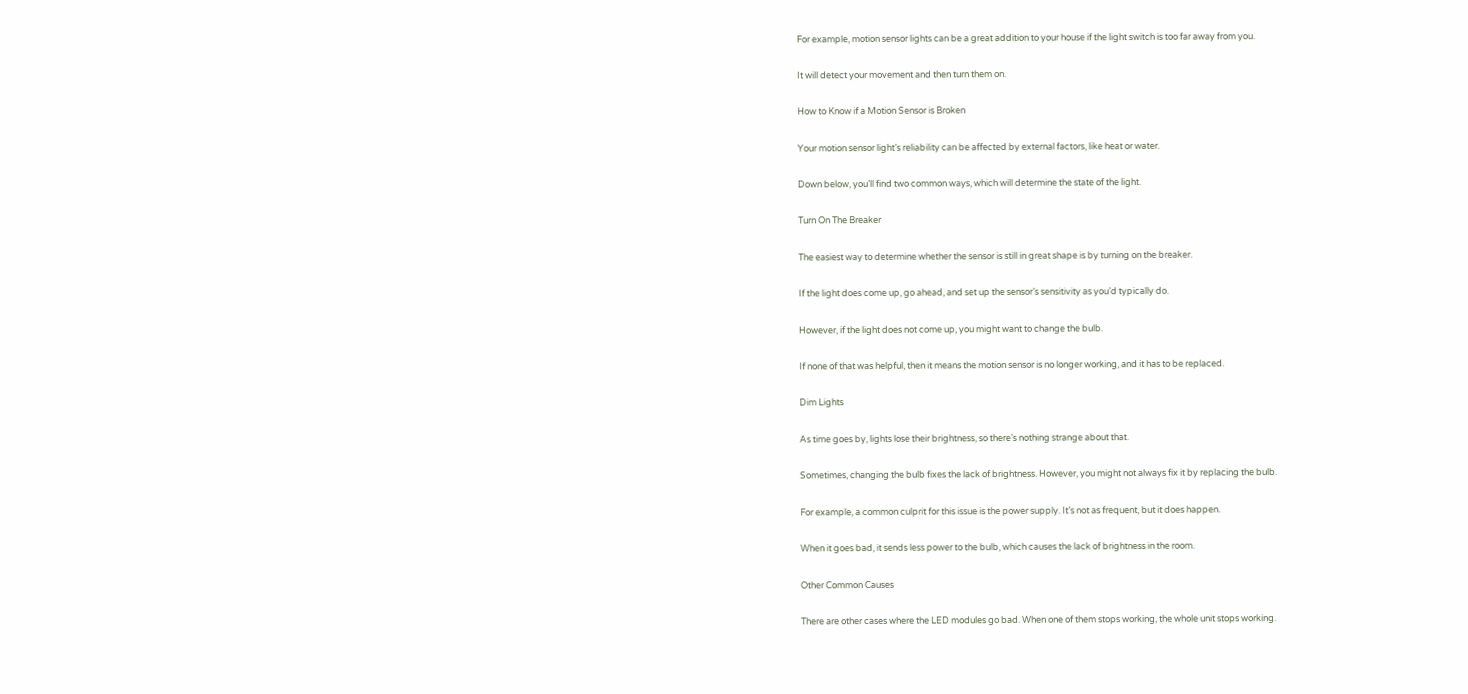For example, motion sensor lights can be a great addition to your house if the light switch is too far away from you.

It will detect your movement and then turn them on.

How to Know if a Motion Sensor is Broken

Your motion sensor light’s reliability can be affected by external factors, like heat or water.

Down below, you’ll find two common ways, which will determine the state of the light.

Turn On The Breaker

The easiest way to determine whether the sensor is still in great shape is by turning on the breaker.

If the light does come up, go ahead, and set up the sensor’s sensitivity as you’d typically do.

However, if the light does not come up, you might want to change the bulb.

If none of that was helpful, then it means the motion sensor is no longer working, and it has to be replaced.

Dim Lights

As time goes by, lights lose their brightness, so there’s nothing strange about that.

Sometimes, changing the bulb fixes the lack of brightness. However, you might not always fix it by replacing the bulb.

For example, a common culprit for this issue is the power supply. It’s not as frequent, but it does happen.

When it goes bad, it sends less power to the bulb, which causes the lack of brightness in the room.

Other Common Causes

There are other cases where the LED modules go bad. When one of them stops working, the whole unit stops working.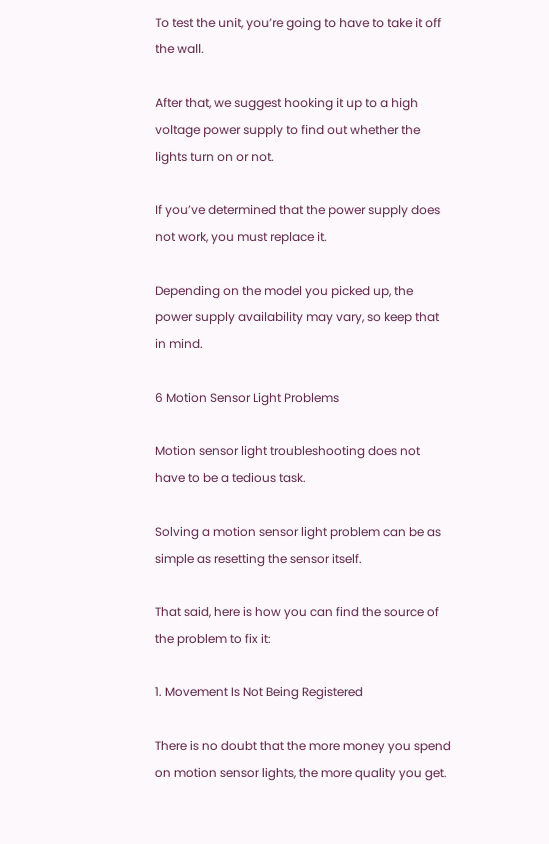To test the unit, you’re going to have to take it off the wall.

After that, we suggest hooking it up to a high voltage power supply to find out whether the lights turn on or not.

If you’ve determined that the power supply does not work, you must replace it.

Depending on the model you picked up, the power supply availability may vary, so keep that in mind.

6 Motion Sensor Light Problems

Motion sensor light troubleshooting does not have to be a tedious task.

Solving a motion sensor light problem can be as simple as resetting the sensor itself.

That said, here is how you can find the source of the problem to fix it:

1. Movement Is Not Being Registered

There is no doubt that the more money you spend on motion sensor lights, the more quality you get.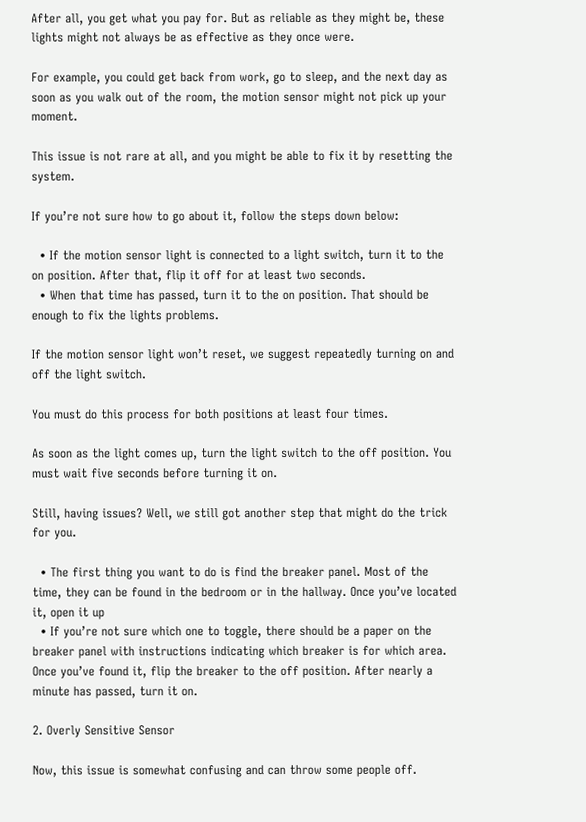After all, you get what you pay for. But as reliable as they might be, these lights might not always be as effective as they once were.

For example, you could get back from work, go to sleep, and the next day as soon as you walk out of the room, the motion sensor might not pick up your moment.

This issue is not rare at all, and you might be able to fix it by resetting the system.

If you’re not sure how to go about it, follow the steps down below:

  • If the motion sensor light is connected to a light switch, turn it to the on position. After that, flip it off for at least two seconds.
  • When that time has passed, turn it to the on position. That should be enough to fix the lights problems.

If the motion sensor light won’t reset, we suggest repeatedly turning on and off the light switch.

You must do this process for both positions at least four times.

As soon as the light comes up, turn the light switch to the off position. You must wait five seconds before turning it on.

Still, having issues? Well, we still got another step that might do the trick for you.

  • The first thing you want to do is find the breaker panel. Most of the time, they can be found in the bedroom or in the hallway. Once you’ve located it, open it up
  • If you’re not sure which one to toggle, there should be a paper on the breaker panel with instructions indicating which breaker is for which area. Once you’ve found it, flip the breaker to the off position. After nearly a minute has passed, turn it on.

2. Overly Sensitive Sensor

Now, this issue is somewhat confusing and can throw some people off.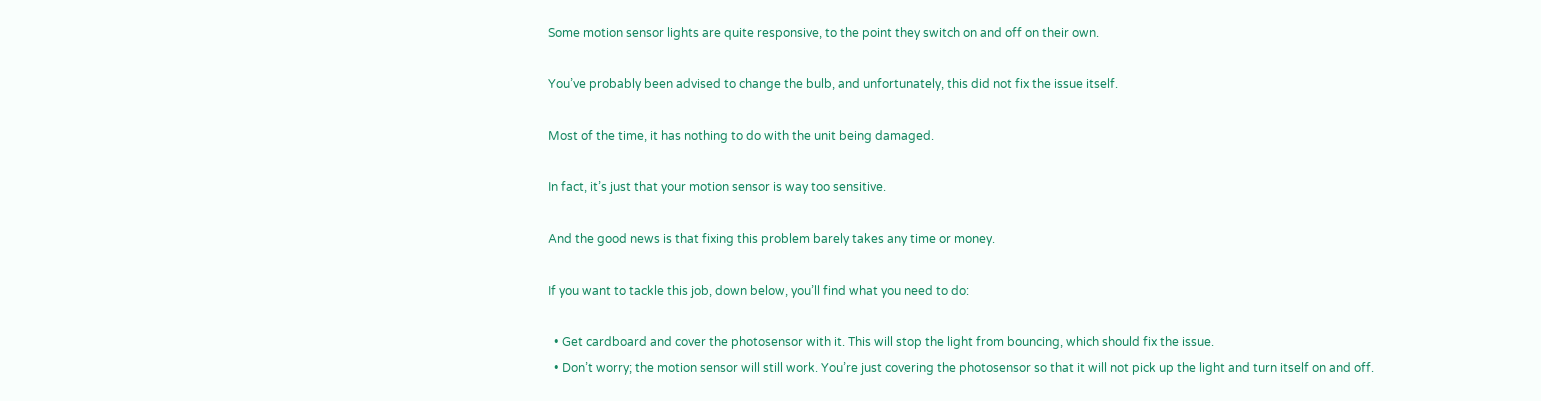Some motion sensor lights are quite responsive, to the point they switch on and off on their own.

You’ve probably been advised to change the bulb, and unfortunately, this did not fix the issue itself.

Most of the time, it has nothing to do with the unit being damaged.

In fact, it’s just that your motion sensor is way too sensitive.

And the good news is that fixing this problem barely takes any time or money.

If you want to tackle this job, down below, you’ll find what you need to do:

  • Get cardboard and cover the photosensor with it. This will stop the light from bouncing, which should fix the issue.
  • Don’t worry; the motion sensor will still work. You’re just covering the photosensor so that it will not pick up the light and turn itself on and off.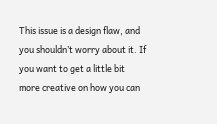This issue is a design flaw, and you shouldn’t worry about it. If you want to get a little bit more creative on how you can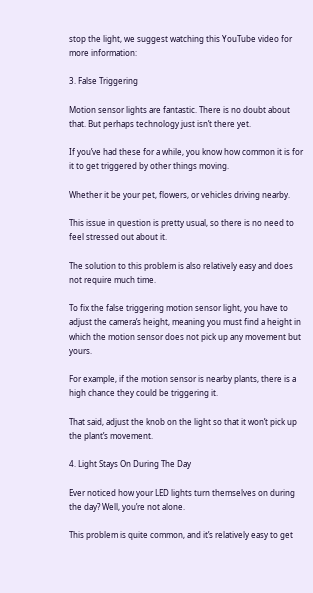stop the light, we suggest watching this YouTube video for more information:

3. False Triggering

Motion sensor lights are fantastic. There is no doubt about that. But perhaps technology just isn’t there yet.

If you’ve had these for a while, you know how common it is for it to get triggered by other things moving.

Whether it be your pet, flowers, or vehicles driving nearby.

This issue in question is pretty usual, so there is no need to feel stressed out about it.

The solution to this problem is also relatively easy and does not require much time.

To fix the false triggering motion sensor light, you have to adjust the camera’s height, meaning you must find a height in which the motion sensor does not pick up any movement but yours.

For example, if the motion sensor is nearby plants, there is a high chance they could be triggering it.

That said, adjust the knob on the light so that it won’t pick up the plant’s movement.

4. Light Stays On During The Day

Ever noticed how your LED lights turn themselves on during the day? Well, you’re not alone.

This problem is quite common, and it’s relatively easy to get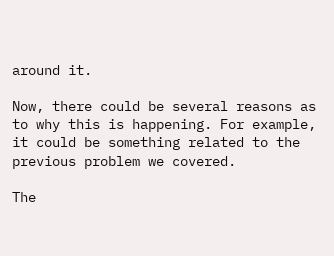around it.

Now, there could be several reasons as to why this is happening. For example, it could be something related to the previous problem we covered.

The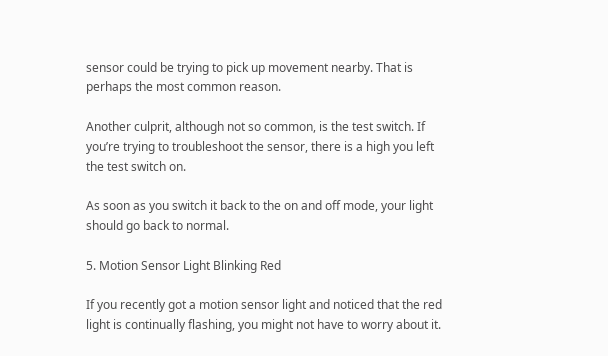sensor could be trying to pick up movement nearby. That is perhaps the most common reason.

Another culprit, although not so common, is the test switch. If you’re trying to troubleshoot the sensor, there is a high you left the test switch on.

As soon as you switch it back to the on and off mode, your light should go back to normal.

5. Motion Sensor Light Blinking Red

If you recently got a motion sensor light and noticed that the red light is continually flashing, you might not have to worry about it.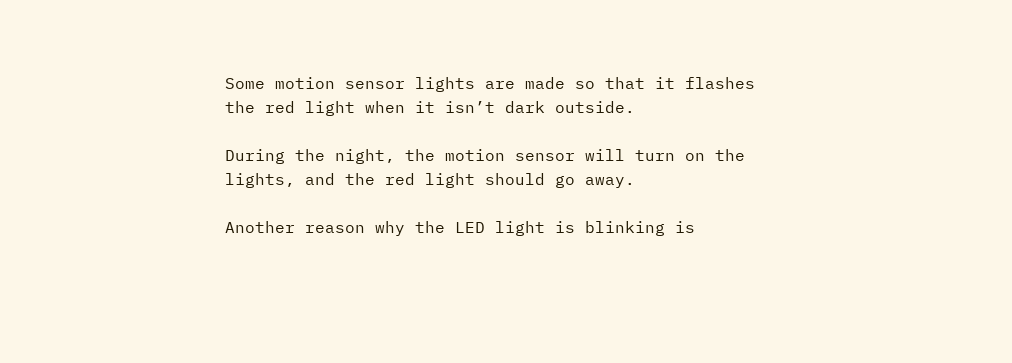Some motion sensor lights are made so that it flashes the red light when it isn’t dark outside.

During the night, the motion sensor will turn on the lights, and the red light should go away.

Another reason why the LED light is blinking is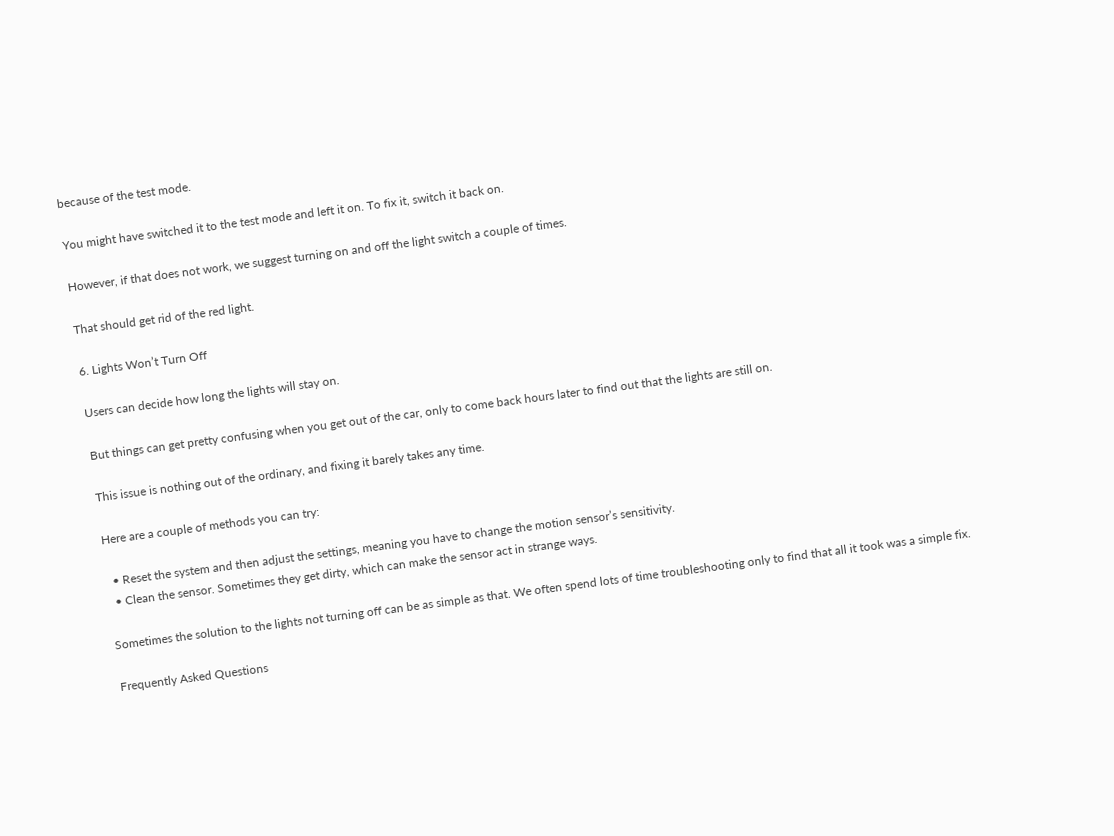because of the test mode.

You might have switched it to the test mode and left it on. To fix it, switch it back on.

However, if that does not work, we suggest turning on and off the light switch a couple of times.

That should get rid of the red light.

6. Lights Won’t Turn Off

Users can decide how long the lights will stay on.

But things can get pretty confusing when you get out of the car, only to come back hours later to find out that the lights are still on.

This issue is nothing out of the ordinary, and fixing it barely takes any time.

Here are a couple of methods you can try:

  • Reset the system and then adjust the settings, meaning you have to change the motion sensor’s sensitivity.
  • Clean the sensor. Sometimes they get dirty, which can make the sensor act in strange ways.

Sometimes the solution to the lights not turning off can be as simple as that. We often spend lots of time troubleshooting only to find that all it took was a simple fix.

Frequently Asked Questions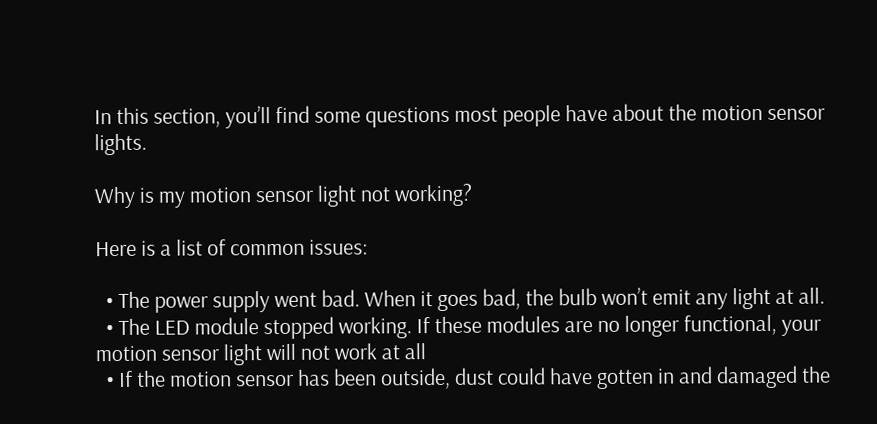In this section, you’ll find some questions most people have about the motion sensor lights.

Why is my motion sensor light not working?

Here is a list of common issues:

  • The power supply went bad. When it goes bad, the bulb won’t emit any light at all.
  • The LED module stopped working. If these modules are no longer functional, your motion sensor light will not work at all
  • If the motion sensor has been outside, dust could have gotten in and damaged the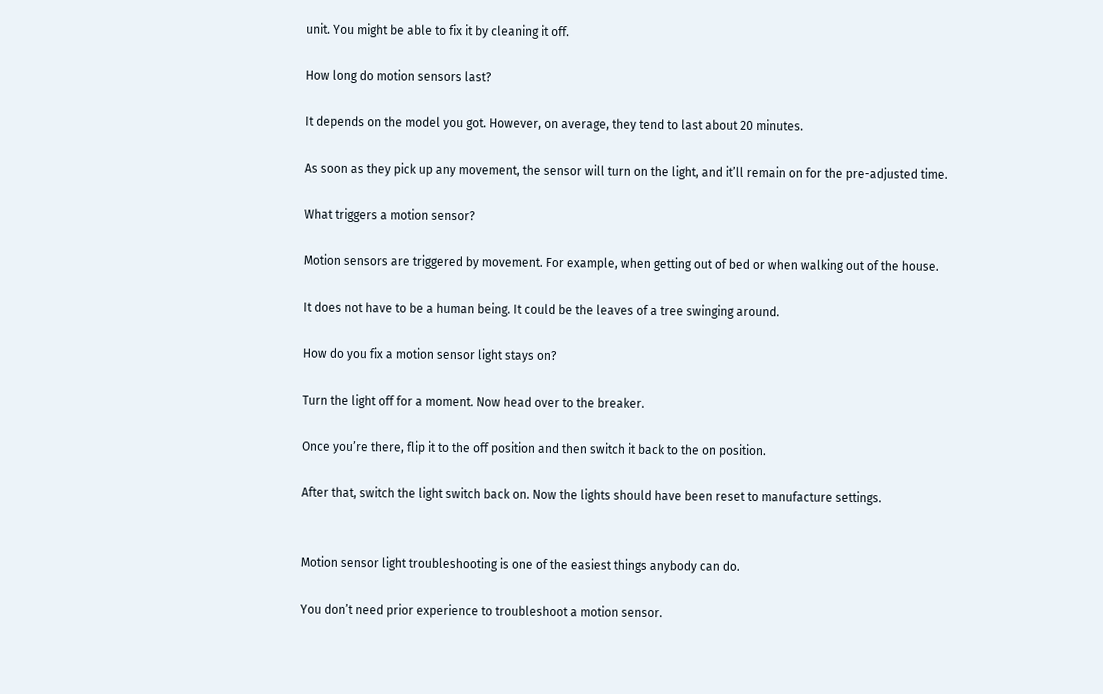unit. You might be able to fix it by cleaning it off.

How long do motion sensors last?

It depends on the model you got. However, on average, they tend to last about 20 minutes.

As soon as they pick up any movement, the sensor will turn on the light, and it’ll remain on for the pre-adjusted time.

What triggers a motion sensor?

Motion sensors are triggered by movement. For example, when getting out of bed or when walking out of the house.

It does not have to be a human being. It could be the leaves of a tree swinging around.

How do you fix a motion sensor light stays on?

Turn the light off for a moment. Now head over to the breaker.

Once you’re there, flip it to the off position and then switch it back to the on position.

After that, switch the light switch back on. Now the lights should have been reset to manufacture settings.


Motion sensor light troubleshooting is one of the easiest things anybody can do.

You don’t need prior experience to troubleshoot a motion sensor.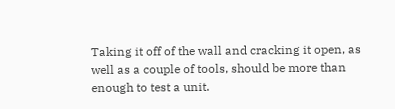Taking it off of the wall and cracking it open, as well as a couple of tools, should be more than enough to test a unit.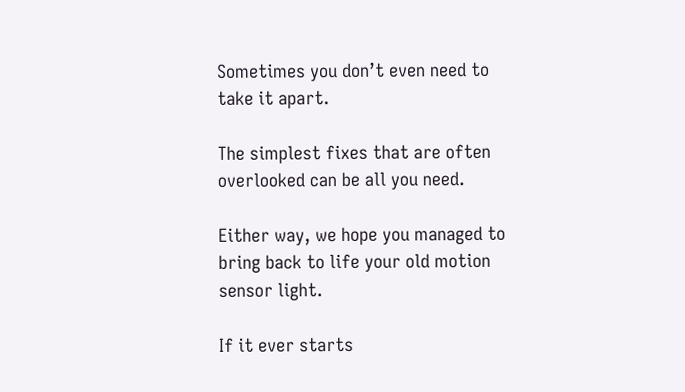Sometimes you don’t even need to take it apart.

The simplest fixes that are often overlooked can be all you need.

Either way, we hope you managed to bring back to life your old motion sensor light.

If it ever starts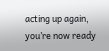acting up again, you’re now ready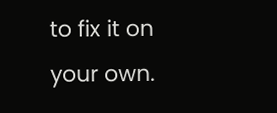to fix it on your own.